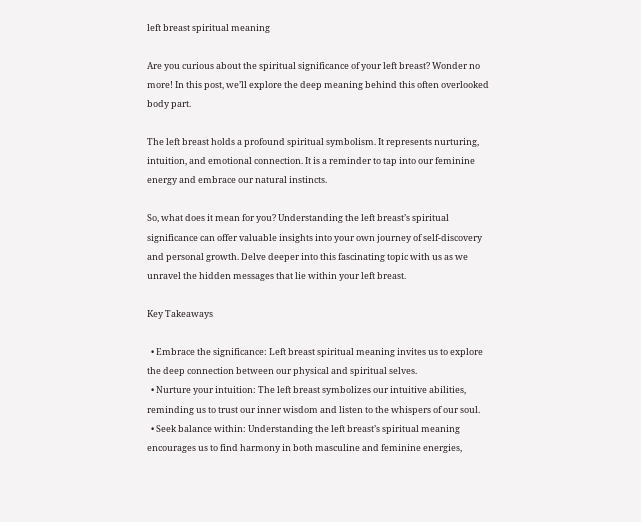left breast spiritual meaning

Are you curious about the spiritual significance of your left breast? Wonder no more! In this post, we’ll explore the deep meaning behind this often overlooked body part.

The left breast holds a profound spiritual symbolism. It represents nurturing, intuition, and emotional connection. It is a reminder to tap into our feminine energy and embrace our natural instincts.

So, what does it mean for you? Understanding the left breast’s spiritual significance can offer valuable insights into your own journey of self-discovery and personal growth. Delve deeper into this fascinating topic with us as we unravel the hidden messages that lie within your left breast.

Key Takeaways

  • Embrace the significance: Left breast spiritual meaning invites us to explore the deep connection between our physical and spiritual selves.
  • Nurture your intuition: The left breast symbolizes our intuitive abilities, reminding us to trust our inner wisdom and listen to the whispers of our soul.
  • Seek balance within: Understanding the left breast’s spiritual meaning encourages us to find harmony in both masculine and feminine energies,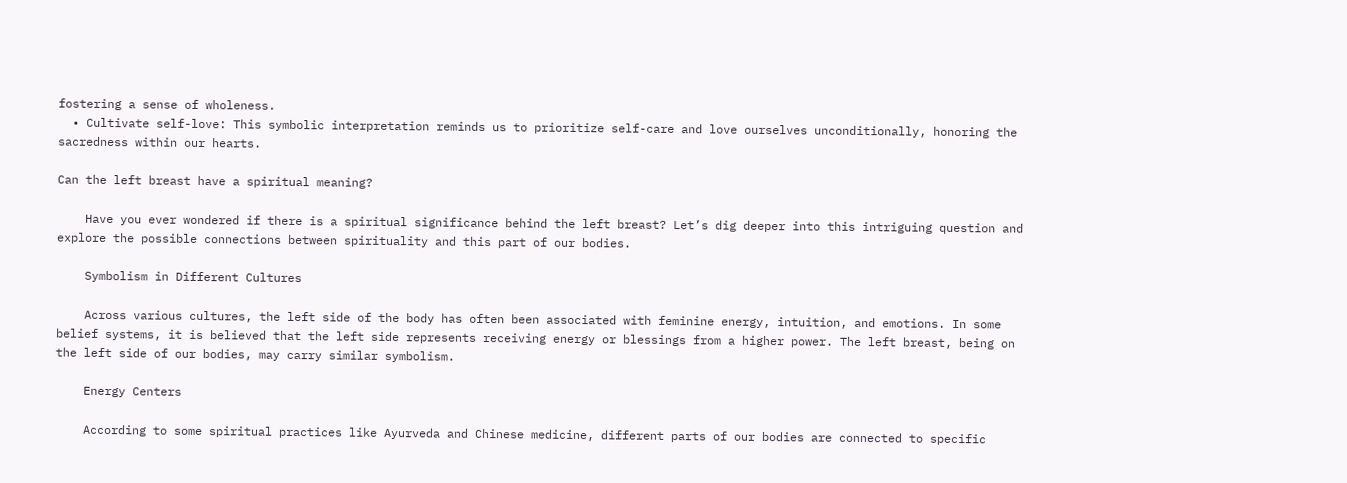fostering a sense of wholeness.
  • Cultivate self-love: This symbolic interpretation reminds us to prioritize self-care and love ourselves unconditionally, honoring the sacredness within our hearts.

Can the left breast have a spiritual meaning?

    Have you ever wondered if there is a spiritual significance behind the left breast? Let’s dig deeper into this intriguing question and explore the possible connections between spirituality and this part of our bodies.

    Symbolism in Different Cultures

    Across various cultures, the left side of the body has often been associated with feminine energy, intuition, and emotions. In some belief systems, it is believed that the left side represents receiving energy or blessings from a higher power. The left breast, being on the left side of our bodies, may carry similar symbolism.

    Energy Centers

    According to some spiritual practices like Ayurveda and Chinese medicine, different parts of our bodies are connected to specific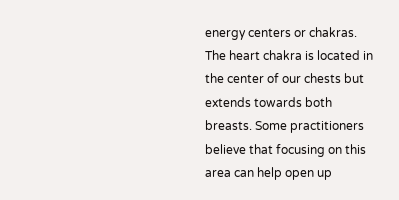energy centers or chakras. The heart chakra is located in the center of our chests but extends towards both breasts. Some practitioners believe that focusing on this area can help open up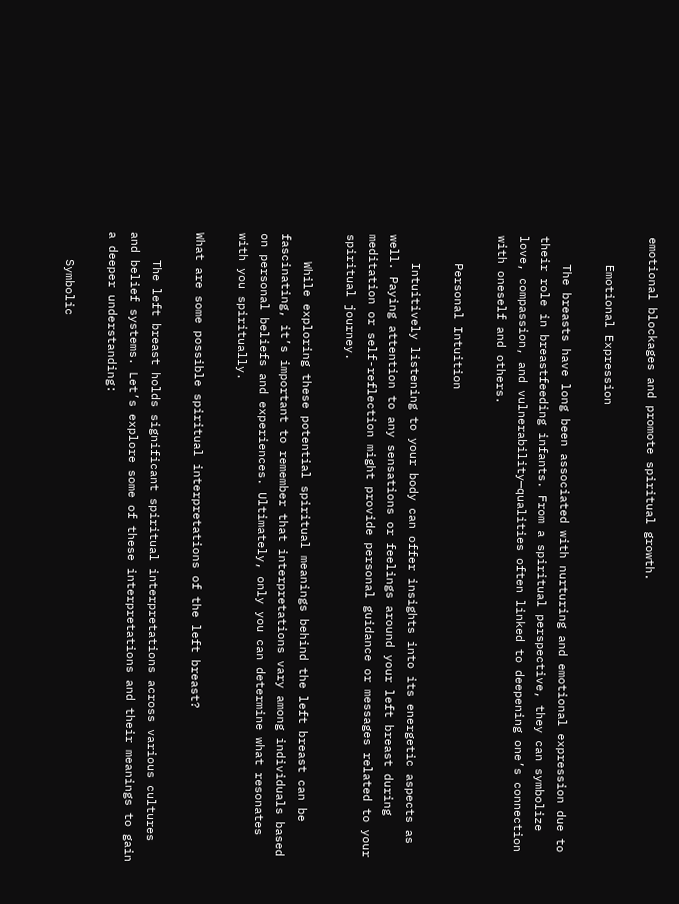emotional blockages and promote spiritual growth.

    Emotional Expression

    The breasts have long been associated with nurturing and emotional expression due to their role in breastfeeding infants. From a spiritual perspective, they can symbolize love, compassion, and vulnerability—qualities often linked to deepening one’s connection with oneself and others.

    Personal Intuition

    Intuitively listening to your body can offer insights into its energetic aspects as well. Paying attention to any sensations or feelings around your left breast during meditation or self-reflection might provide personal guidance or messages related to your spiritual journey.

    While exploring these potential spiritual meanings behind the left breast can be fascinating, it’s important to remember that interpretations vary among individuals based on personal beliefs and experiences. Ultimately, only you can determine what resonates with you spiritually.

What are some possible spiritual interpretations of the left breast?

    The left breast holds significant spiritual interpretations across various cultures and belief systems. Let’s explore some of these interpretations and their meanings to gain a deeper understanding:

    Symbolic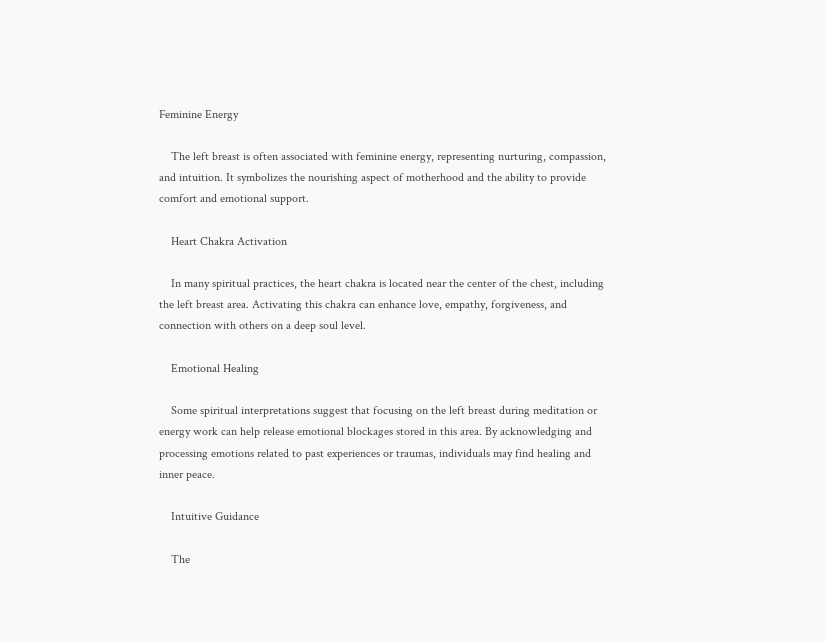Feminine Energy

    The left breast is often associated with feminine energy, representing nurturing, compassion, and intuition. It symbolizes the nourishing aspect of motherhood and the ability to provide comfort and emotional support.

    Heart Chakra Activation

    In many spiritual practices, the heart chakra is located near the center of the chest, including the left breast area. Activating this chakra can enhance love, empathy, forgiveness, and connection with others on a deep soul level.

    Emotional Healing

    Some spiritual interpretations suggest that focusing on the left breast during meditation or energy work can help release emotional blockages stored in this area. By acknowledging and processing emotions related to past experiences or traumas, individuals may find healing and inner peace.

    Intuitive Guidance

    The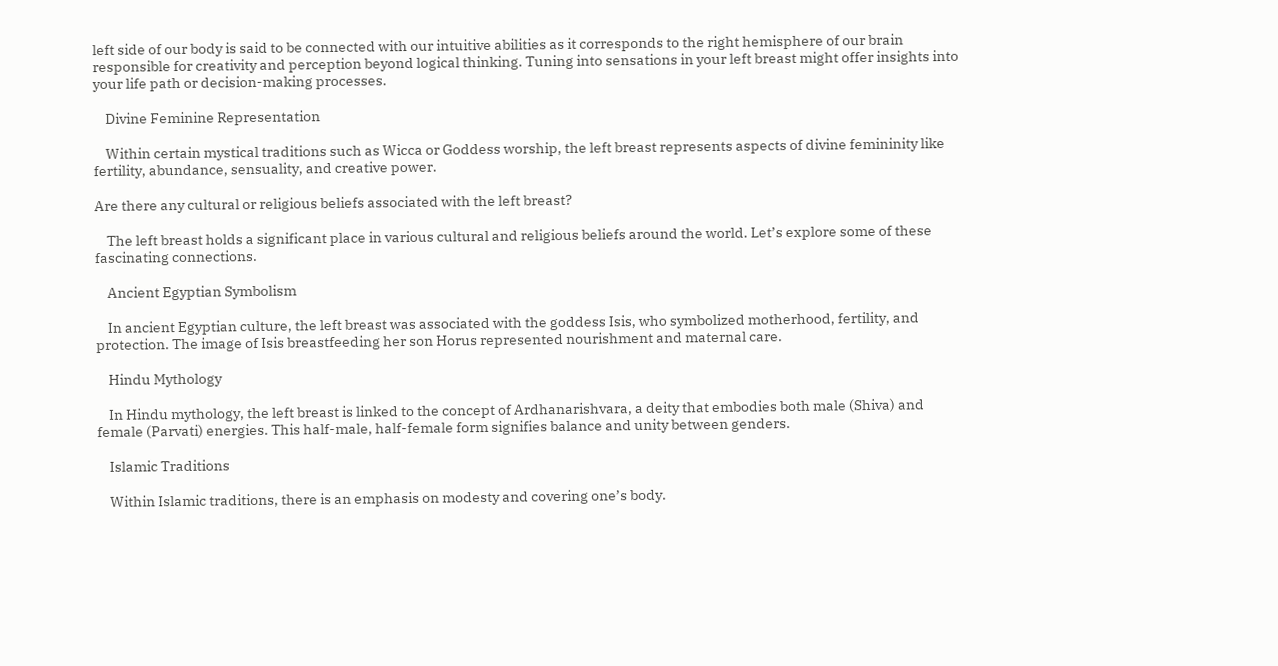left side of our body is said to be connected with our intuitive abilities as it corresponds to the right hemisphere of our brain responsible for creativity and perception beyond logical thinking. Tuning into sensations in your left breast might offer insights into your life path or decision-making processes.

    Divine Feminine Representation

    Within certain mystical traditions such as Wicca or Goddess worship, the left breast represents aspects of divine femininity like fertility, abundance, sensuality, and creative power.

Are there any cultural or religious beliefs associated with the left breast?

    The left breast holds a significant place in various cultural and religious beliefs around the world. Let’s explore some of these fascinating connections.

    Ancient Egyptian Symbolism

    In ancient Egyptian culture, the left breast was associated with the goddess Isis, who symbolized motherhood, fertility, and protection. The image of Isis breastfeeding her son Horus represented nourishment and maternal care.

    Hindu Mythology

    In Hindu mythology, the left breast is linked to the concept of Ardhanarishvara, a deity that embodies both male (Shiva) and female (Parvati) energies. This half-male, half-female form signifies balance and unity between genders.

    Islamic Traditions

    Within Islamic traditions, there is an emphasis on modesty and covering one’s body.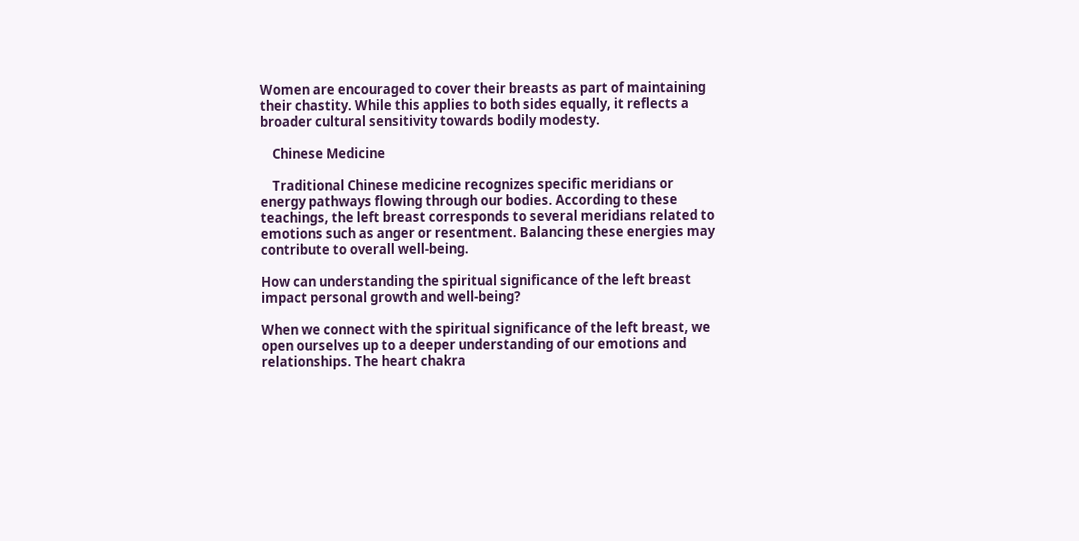Women are encouraged to cover their breasts as part of maintaining their chastity. While this applies to both sides equally, it reflects a broader cultural sensitivity towards bodily modesty.

    Chinese Medicine

    Traditional Chinese medicine recognizes specific meridians or energy pathways flowing through our bodies. According to these teachings, the left breast corresponds to several meridians related to emotions such as anger or resentment. Balancing these energies may contribute to overall well-being.

How can understanding the spiritual significance of the left breast impact personal growth and well-being?

When we connect with the spiritual significance of the left breast, we open ourselves up to a deeper understanding of our emotions and relationships. The heart chakra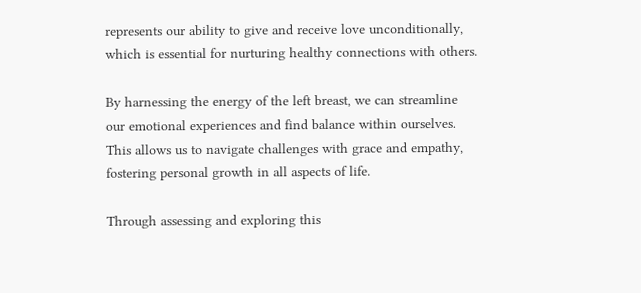represents our ability to give and receive love unconditionally, which is essential for nurturing healthy connections with others.

By harnessing the energy of the left breast, we can streamline our emotional experiences and find balance within ourselves. This allows us to navigate challenges with grace and empathy, fostering personal growth in all aspects of life.

Through assessing and exploring this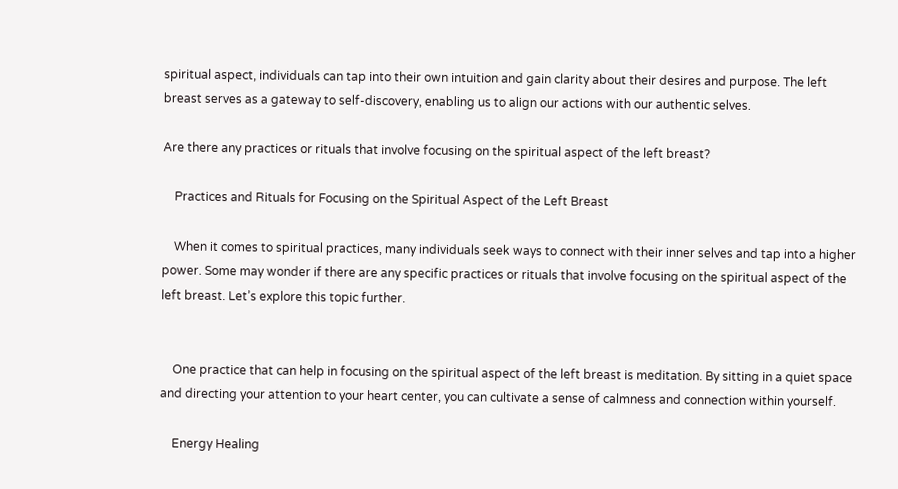spiritual aspect, individuals can tap into their own intuition and gain clarity about their desires and purpose. The left breast serves as a gateway to self-discovery, enabling us to align our actions with our authentic selves.

Are there any practices or rituals that involve focusing on the spiritual aspect of the left breast?

    Practices and Rituals for Focusing on the Spiritual Aspect of the Left Breast

    When it comes to spiritual practices, many individuals seek ways to connect with their inner selves and tap into a higher power. Some may wonder if there are any specific practices or rituals that involve focusing on the spiritual aspect of the left breast. Let’s explore this topic further.


    One practice that can help in focusing on the spiritual aspect of the left breast is meditation. By sitting in a quiet space and directing your attention to your heart center, you can cultivate a sense of calmness and connection within yourself.

    Energy Healing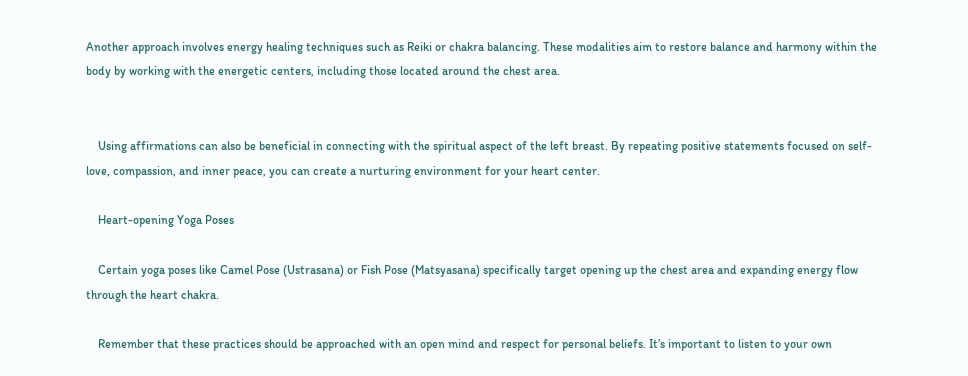Another approach involves energy healing techniques such as Reiki or chakra balancing. These modalities aim to restore balance and harmony within the body by working with the energetic centers, including those located around the chest area.


    Using affirmations can also be beneficial in connecting with the spiritual aspect of the left breast. By repeating positive statements focused on self-love, compassion, and inner peace, you can create a nurturing environment for your heart center.

    Heart-opening Yoga Poses

    Certain yoga poses like Camel Pose (Ustrasana) or Fish Pose (Matsyasana) specifically target opening up the chest area and expanding energy flow through the heart chakra.

    Remember that these practices should be approached with an open mind and respect for personal beliefs. It’s important to listen to your own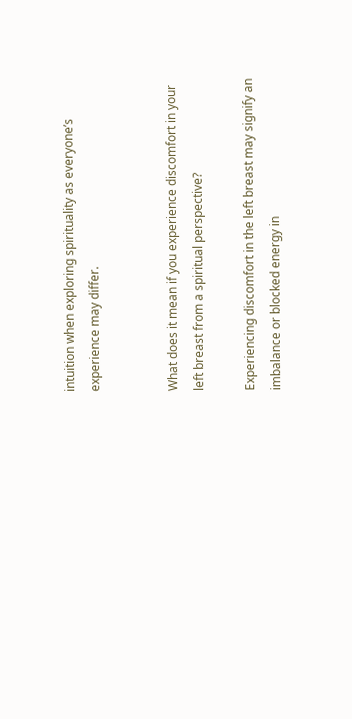intuition when exploring spirituality as everyone’s experience may differ.


What does it mean if you experience discomfort in your left breast from a spiritual perspective?

Experiencing discomfort in the left breast may signify an imbalance or blocked energy in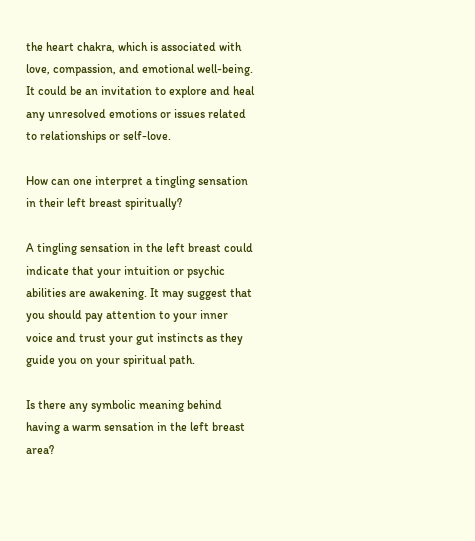the heart chakra, which is associated with love, compassion, and emotional well-being. It could be an invitation to explore and heal any unresolved emotions or issues related to relationships or self-love.

How can one interpret a tingling sensation in their left breast spiritually?

A tingling sensation in the left breast could indicate that your intuition or psychic abilities are awakening. It may suggest that you should pay attention to your inner voice and trust your gut instincts as they guide you on your spiritual path.

Is there any symbolic meaning behind having a warm sensation in the left breast area?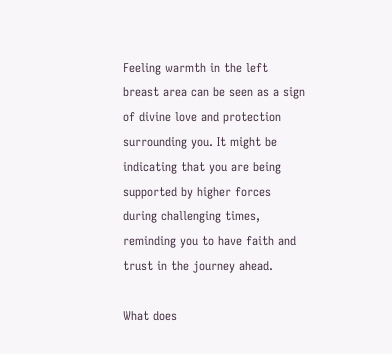Feeling warmth in the left breast area can be seen as a sign of divine love and protection surrounding you. It might be indicating that you are being supported by higher forces during challenging times, reminding you to have faith and trust in the journey ahead.

What does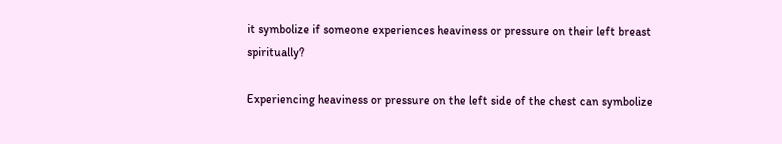it symbolize if someone experiences heaviness or pressure on their left breast spiritually?

Experiencing heaviness or pressure on the left side of the chest can symbolize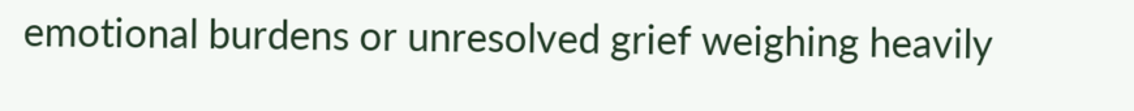emotional burdens or unresolved grief weighing heavily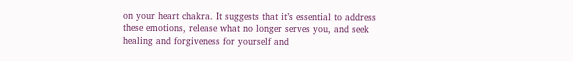on your heart chakra. It suggests that it’s essential to address these emotions, release what no longer serves you, and seek healing and forgiveness for yourself and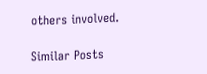others involved.

Similar Posts